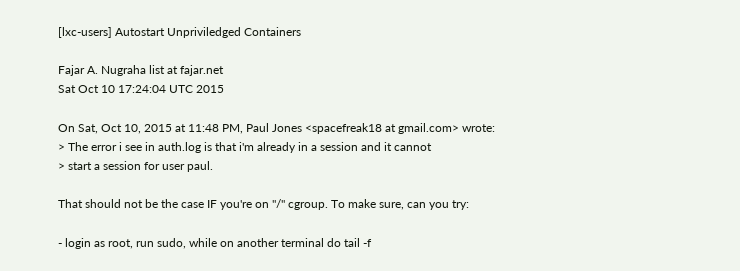[lxc-users] Autostart Unpriviledged Containers

Fajar A. Nugraha list at fajar.net
Sat Oct 10 17:24:04 UTC 2015

On Sat, Oct 10, 2015 at 11:48 PM, Paul Jones <spacefreak18 at gmail.com> wrote:
> The error i see in auth.log is that i'm already in a session and it cannot
> start a session for user paul.

That should not be the case IF you're on "/" cgroup. To make sure, can you try:

- login as root, run sudo, while on another terminal do tail -f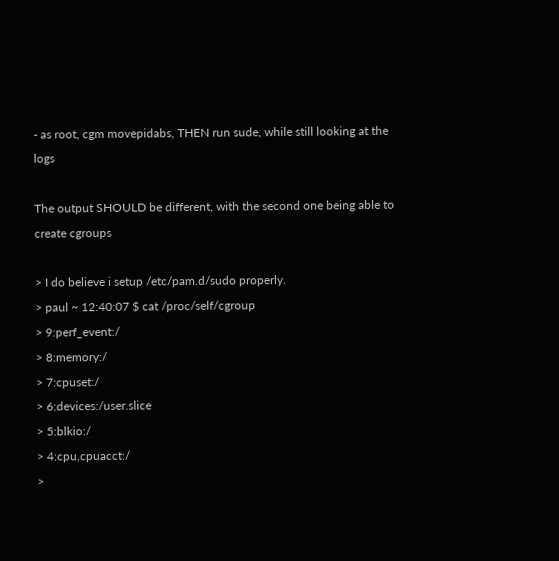- as root, cgm movepidabs, THEN run sude, while still looking at the logs

The output SHOULD be different, with the second one being able to create cgroups

> I do believe i setup /etc/pam.d/sudo properly.
> paul ~ 12:40:07 $ cat /proc/self/cgroup
> 9:perf_event:/
> 8:memory:/
> 7:cpuset:/
> 6:devices:/user.slice
> 5:blkio:/
> 4:cpu,cpuacct:/
>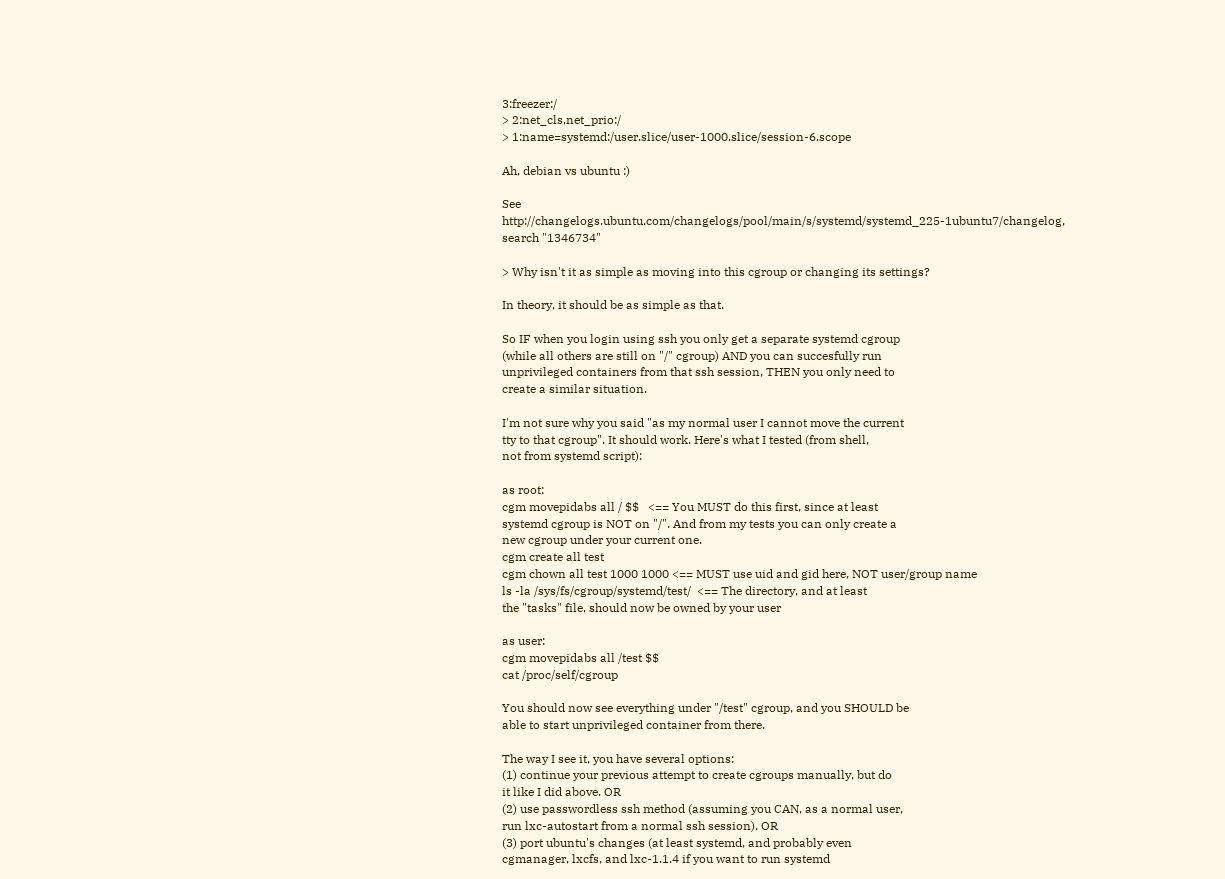3:freezer:/
> 2:net_cls,net_prio:/
> 1:name=systemd:/user.slice/user-1000.slice/session-6.scope

Ah, debian vs ubuntu :)

See http://changelogs.ubuntu.com/changelogs/pool/main/s/systemd/systemd_225-1ubuntu7/changelog,
search "1346734"

> Why isn't it as simple as moving into this cgroup or changing its settings?

In theory, it should be as simple as that.

So IF when you login using ssh you only get a separate systemd cgroup
(while all others are still on "/" cgroup) AND you can succesfully run
unprivileged containers from that ssh session, THEN you only need to
create a similar situation.

I'm not sure why you said "as my normal user I cannot move the current
tty to that cgroup". It should work. Here's what I tested (from shell,
not from systemd script):

as root:
cgm movepidabs all / $$   <== You MUST do this first, since at least
systemd cgroup is NOT on "/". And from my tests you can only create a
new cgroup under your current one.
cgm create all test
cgm chown all test 1000 1000 <== MUST use uid and gid here, NOT user/group name
ls -la /sys/fs/cgroup/systemd/test/  <== The directory, and at least
the "tasks" file, should now be owned by your user

as user:
cgm movepidabs all /test $$
cat /proc/self/cgroup

You should now see everything under "/test" cgroup, and you SHOULD be
able to start unprivileged container from there.

The way I see it, you have several options:
(1) continue your previous attempt to create cgroups manually, but do
it like I did above. OR
(2) use passwordless ssh method (assuming you CAN, as a normal user,
run lxc-autostart from a normal ssh session). OR
(3) port ubuntu's changes (at least systemd, and probably even
cgmanager, lxcfs, and lxc-1.1.4 if you want to run systemd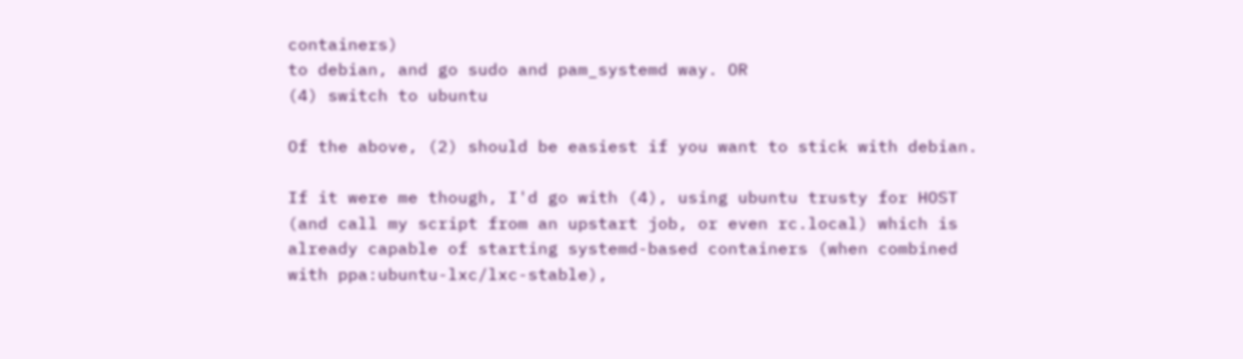containers)
to debian, and go sudo and pam_systemd way. OR
(4) switch to ubuntu

Of the above, (2) should be easiest if you want to stick with debian.

If it were me though, I'd go with (4), using ubuntu trusty for HOST
(and call my script from an upstart job, or even rc.local) which is
already capable of starting systemd-based containers (when combined
with ppa:ubuntu-lxc/lxc-stable),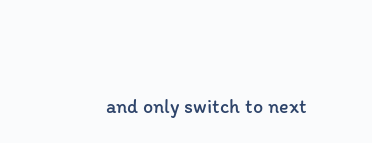and only switch to next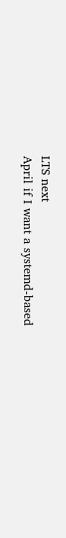LTS next
April if I want a systemd-based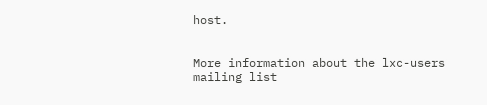host.


More information about the lxc-users mailing list